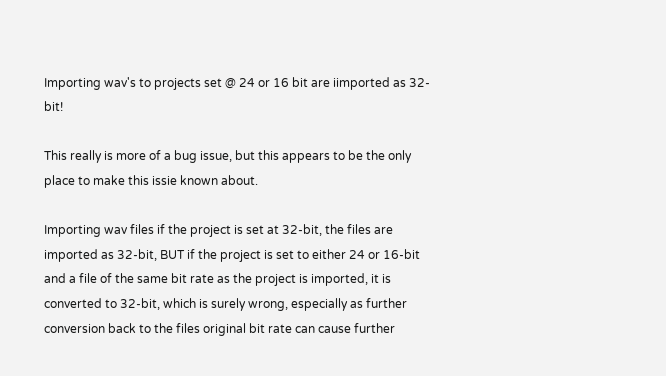Importing wav's to projects set @ 24 or 16 bit are iimported as 32-bit!

This really is more of a bug issue, but this appears to be the only place to make this issie known about.

Importing wav files if the project is set at 32-bit, the files are imported as 32-bit, BUT if the project is set to either 24 or 16-bit and a file of the same bit rate as the project is imported, it is converted to 32-bit, which is surely wrong, especially as further conversion back to the files original bit rate can cause further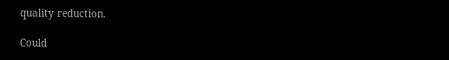quality reduction.

Could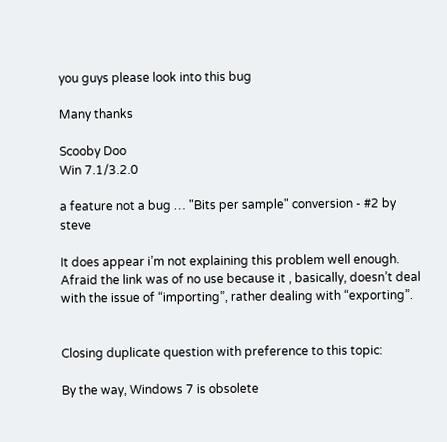you guys please look into this bug

Many thanks

Scooby Doo
Win 7.1/3.2.0

a feature not a bug … "Bits per sample" conversion - #2 by steve

It does appear i’m not explaining this problem well enough. Afraid the link was of no use because it , basically, doesn’t deal with the issue of “importing”, rather dealing with “exporting”.


Closing duplicate question with preference to this topic:

By the way, Windows 7 is obsolete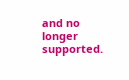and no longer supported.